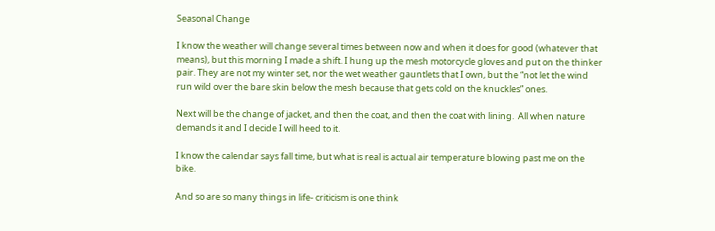Seasonal Change

I know the weather will change several times between now and when it does for good (whatever that means), but this morning I made a shift. I hung up the mesh motorcycle gloves and put on the thinker pair. They are not my winter set, nor the wet weather gauntlets that I own, but the “not let the wind run wild over the bare skin below the mesh because that gets cold on the knuckles” ones.

Next will be the change of jacket, and then the coat, and then the coat with lining.  All when nature demands it and I decide I will heed to it.

I know the calendar says fall time, but what is real is actual air temperature blowing past me on the bike.

And so are so many things in life- criticism is one think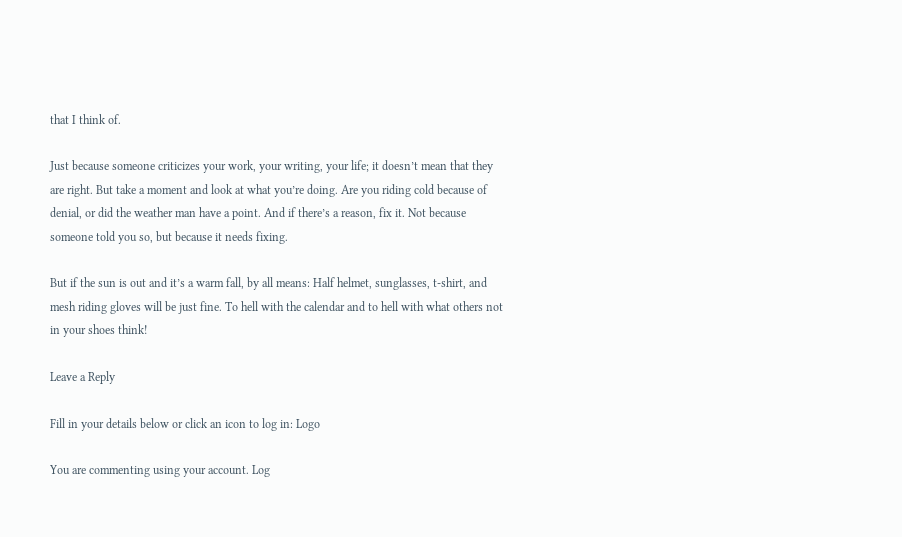that I think of.

Just because someone criticizes your work, your writing, your life; it doesn’t mean that they are right. But take a moment and look at what you’re doing. Are you riding cold because of denial, or did the weather man have a point. And if there’s a reason, fix it. Not because someone told you so, but because it needs fixing.

But if the sun is out and it’s a warm fall, by all means: Half helmet, sunglasses, t-shirt, and mesh riding gloves will be just fine. To hell with the calendar and to hell with what others not in your shoes think!

Leave a Reply

Fill in your details below or click an icon to log in: Logo

You are commenting using your account. Log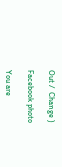Out /  Change )

Facebook photo

You are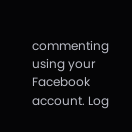commenting using your Facebook account. Log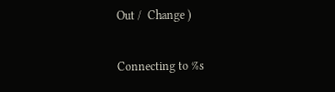Out /  Change )

Connecting to %s